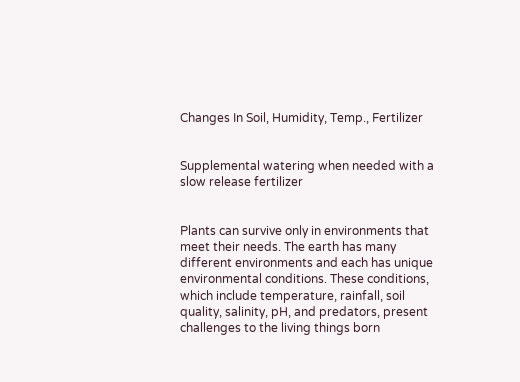Changes In Soil, Humidity, Temp., Fertilizer


Supplemental watering when needed with a slow release fertilizer


Plants can survive only in environments that meet their needs. The earth has many different environments and each has unique environmental conditions. These conditions, which include temperature, rainfall, soil quality, salinity, pH, and predators, present challenges to the living things born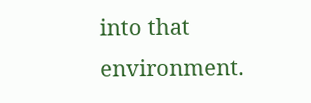into that environment.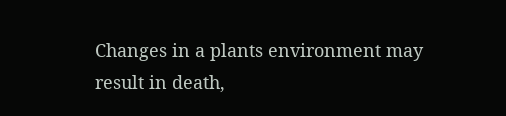Changes in a plants environment may result in death,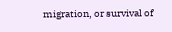migration, or survival of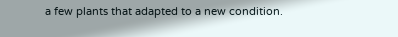a few plants that adapted to a new condition.